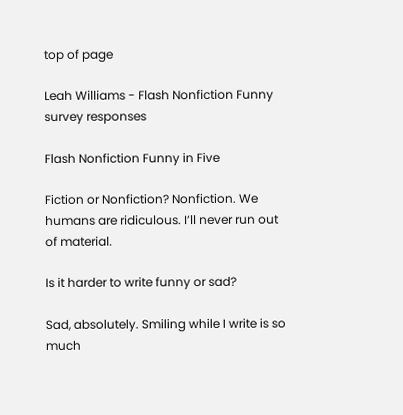top of page

Leah Williams - Flash Nonfiction Funny survey responses

Flash Nonfiction Funny in Five

Fiction or Nonfiction? Nonfiction. We humans are ridiculous. I’ll never run out of material.

Is it harder to write funny or sad?

Sad, absolutely. Smiling while I write is so much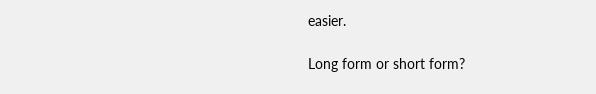easier.

Long form or short form?